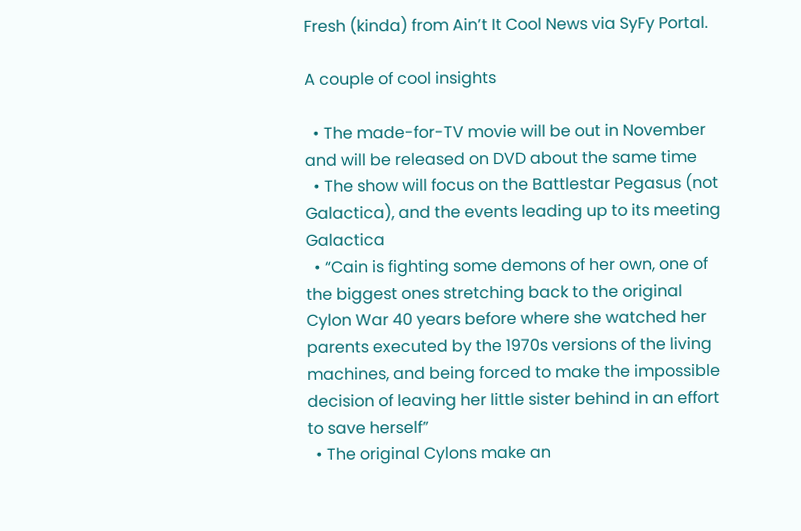Fresh (kinda) from Ain’t It Cool News via SyFy Portal.

A couple of cool insights

  • The made-for-TV movie will be out in November and will be released on DVD about the same time
  • The show will focus on the Battlestar Pegasus (not Galactica), and the events leading up to its meeting Galactica
  • “Cain is fighting some demons of her own, one of the biggest ones stretching back to the original Cylon War 40 years before where she watched her parents executed by the 1970s versions of the living machines, and being forced to make the impossible decision of leaving her little sister behind in an effort to save herself”
  • The original Cylons make an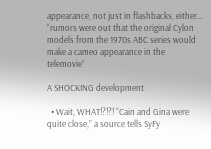appearance, not just in flashbacks, either… “rumors were out that the original Cylon models from the 1970s ABC series would make a cameo appearance in the telemovie”

A SHOCKING development

  • Wait, WHAT!?!?! “Cain and Gina were quite close,” a source tells SyFy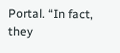Portal. “In fact, they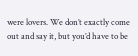were lovers. We don’t exactly come out and say it, but you’d have to be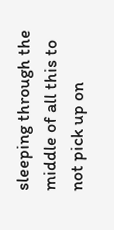sleeping through the middle of all this to not pick up on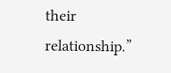their relationship.”